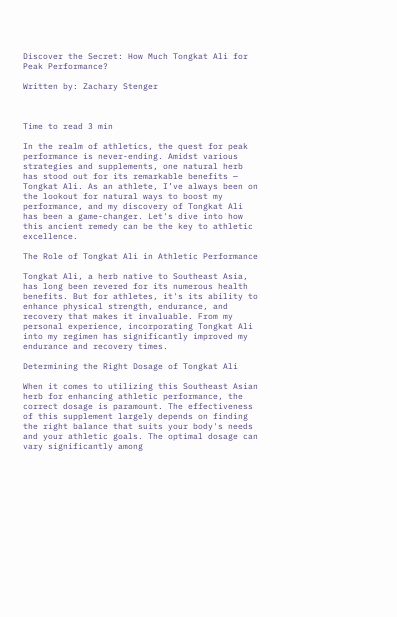Discover the Secret: How Much Tongkat Ali for Peak Performance?

Written by: Zachary Stenger



Time to read 3 min

In the realm of athletics, the quest for peak performance is never-ending. Amidst various strategies and supplements, one natural herb has stood out for its remarkable benefits — Tongkat Ali. As an athlete, I’ve always been on the lookout for natural ways to boost my performance, and my discovery of Tongkat Ali has been a game-changer. Let's dive into how this ancient remedy can be the key to athletic excellence.

The Role of Tongkat Ali in Athletic Performance

Tongkat Ali, a herb native to Southeast Asia, has long been revered for its numerous health benefits. But for athletes, it's its ability to enhance physical strength, endurance, and recovery that makes it invaluable. From my personal experience, incorporating Tongkat Ali into my regimen has significantly improved my endurance and recovery times.

Determining the Right Dosage of Tongkat Ali

When it comes to utilizing this Southeast Asian herb for enhancing athletic performance, the correct dosage is paramount. The effectiveness of this supplement largely depends on finding the right balance that suits your body's needs and your athletic goals. The optimal dosage can vary significantly among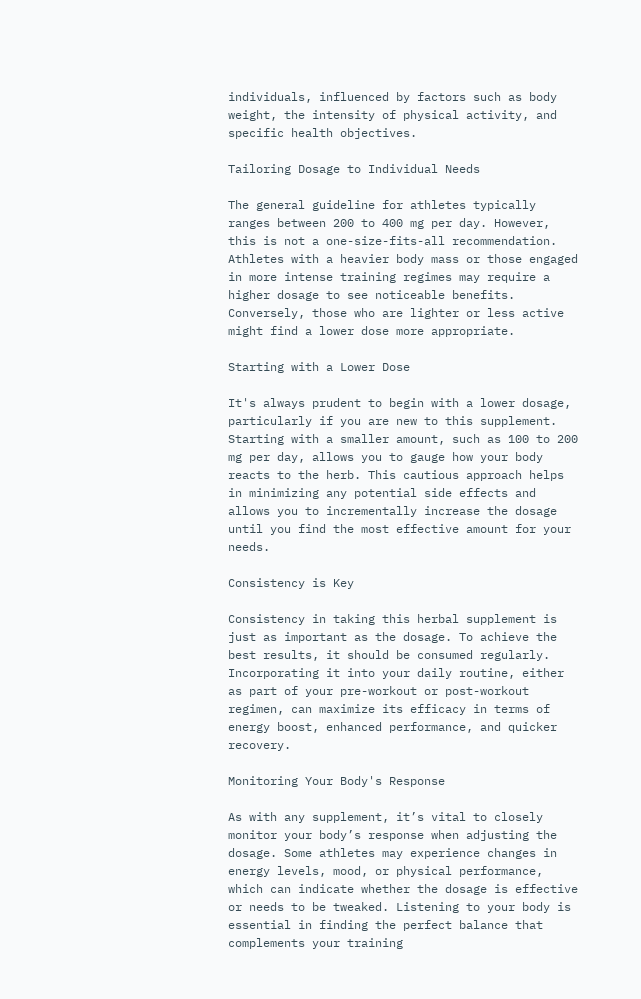individuals, influenced by factors such as body weight, the intensity of physical activity, and specific health objectives.

Tailoring Dosage to Individual Needs

The general guideline for athletes typically ranges between 200 to 400 mg per day. However, this is not a one-size-fits-all recommendation. Athletes with a heavier body mass or those engaged in more intense training regimes may require a higher dosage to see noticeable benefits. Conversely, those who are lighter or less active might find a lower dose more appropriate.

Starting with a Lower Dose

It's always prudent to begin with a lower dosage, particularly if you are new to this supplement. Starting with a smaller amount, such as 100 to 200 mg per day, allows you to gauge how your body reacts to the herb. This cautious approach helps in minimizing any potential side effects and allows you to incrementally increase the dosage until you find the most effective amount for your needs.

Consistency is Key

Consistency in taking this herbal supplement is just as important as the dosage. To achieve the best results, it should be consumed regularly. Incorporating it into your daily routine, either as part of your pre-workout or post-workout regimen, can maximize its efficacy in terms of energy boost, enhanced performance, and quicker recovery.

Monitoring Your Body's Response

As with any supplement, it’s vital to closely monitor your body’s response when adjusting the dosage. Some athletes may experience changes in energy levels, mood, or physical performance, which can indicate whether the dosage is effective or needs to be tweaked. Listening to your body is essential in finding the perfect balance that complements your training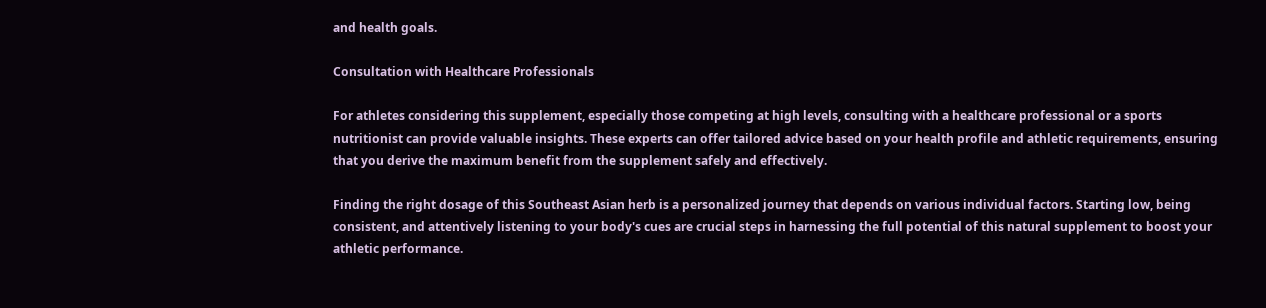and health goals.

Consultation with Healthcare Professionals

For athletes considering this supplement, especially those competing at high levels, consulting with a healthcare professional or a sports nutritionist can provide valuable insights. These experts can offer tailored advice based on your health profile and athletic requirements, ensuring that you derive the maximum benefit from the supplement safely and effectively.

Finding the right dosage of this Southeast Asian herb is a personalized journey that depends on various individual factors. Starting low, being consistent, and attentively listening to your body's cues are crucial steps in harnessing the full potential of this natural supplement to boost your athletic performance.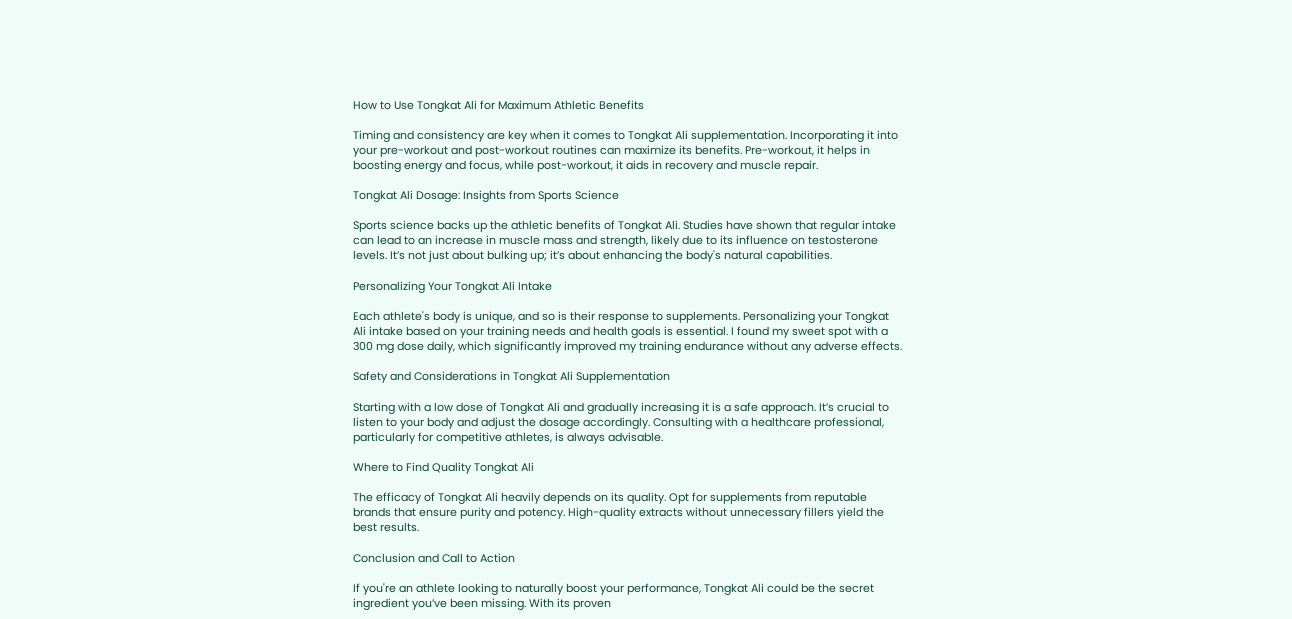How to Use Tongkat Ali for Maximum Athletic Benefits

Timing and consistency are key when it comes to Tongkat Ali supplementation. Incorporating it into your pre-workout and post-workout routines can maximize its benefits. Pre-workout, it helps in boosting energy and focus, while post-workout, it aids in recovery and muscle repair.

Tongkat Ali Dosage: Insights from Sports Science

Sports science backs up the athletic benefits of Tongkat Ali. Studies have shown that regular intake can lead to an increase in muscle mass and strength, likely due to its influence on testosterone levels. It’s not just about bulking up; it’s about enhancing the body's natural capabilities.

Personalizing Your Tongkat Ali Intake

Each athlete's body is unique, and so is their response to supplements. Personalizing your Tongkat Ali intake based on your training needs and health goals is essential. I found my sweet spot with a 300 mg dose daily, which significantly improved my training endurance without any adverse effects.

Safety and Considerations in Tongkat Ali Supplementation

Starting with a low dose of Tongkat Ali and gradually increasing it is a safe approach. It’s crucial to listen to your body and adjust the dosage accordingly. Consulting with a healthcare professional, particularly for competitive athletes, is always advisable.

Where to Find Quality Tongkat Ali

The efficacy of Tongkat Ali heavily depends on its quality. Opt for supplements from reputable brands that ensure purity and potency. High-quality extracts without unnecessary fillers yield the best results.

Conclusion and Call to Action

If you're an athlete looking to naturally boost your performance, Tongkat Ali could be the secret ingredient you’ve been missing. With its proven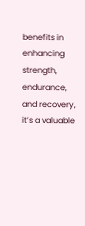benefits in enhancing strength, endurance, and recovery, it’s a valuable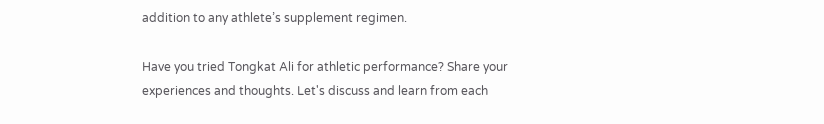addition to any athlete’s supplement regimen.

Have you tried Tongkat Ali for athletic performance? Share your experiences and thoughts. Let's discuss and learn from each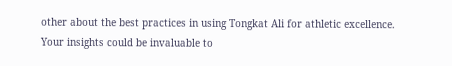other about the best practices in using Tongkat Ali for athletic excellence. Your insights could be invaluable to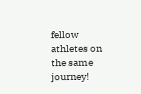fellow athletes on the same journey!